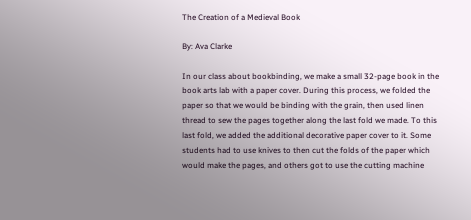The Creation of a Medieval Book

By: Ava Clarke

In our class about bookbinding, we make a small 32-page book in the book arts lab with a paper cover. During this process, we folded the paper so that we would be binding with the grain, then used linen thread to sew the pages together along the last fold we made. To this last fold, we added the additional decorative paper cover to it. Some students had to use knives to then cut the folds of the paper which would make the pages, and others got to use the cutting machine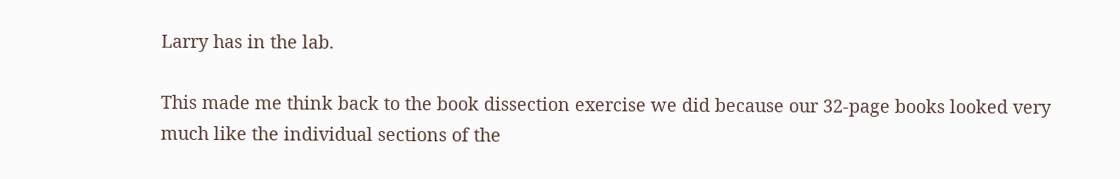Larry has in the lab.

This made me think back to the book dissection exercise we did because our 32-page books looked very much like the individual sections of the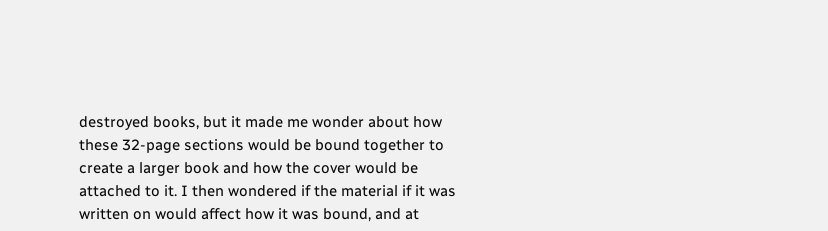destroyed books, but it made me wonder about how these 32-page sections would be bound together to create a larger book and how the cover would be attached to it. I then wondered if the material if it was written on would affect how it was bound, and at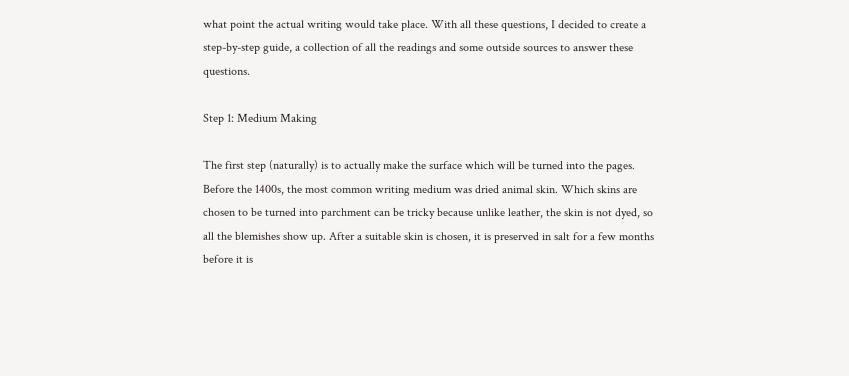what point the actual writing would take place. With all these questions, I decided to create a step-by-step guide, a collection of all the readings and some outside sources to answer these questions.

Step 1: Medium Making

The first step (naturally) is to actually make the surface which will be turned into the pages. Before the 1400s, the most common writing medium was dried animal skin. Which skins are chosen to be turned into parchment can be tricky because unlike leather, the skin is not dyed, so all the blemishes show up. After a suitable skin is chosen, it is preserved in salt for a few months before it is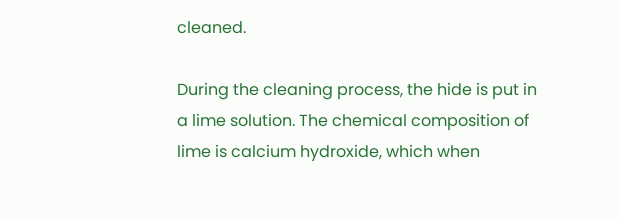cleaned.

During the cleaning process, the hide is put in a lime solution. The chemical composition of lime is calcium hydroxide, which when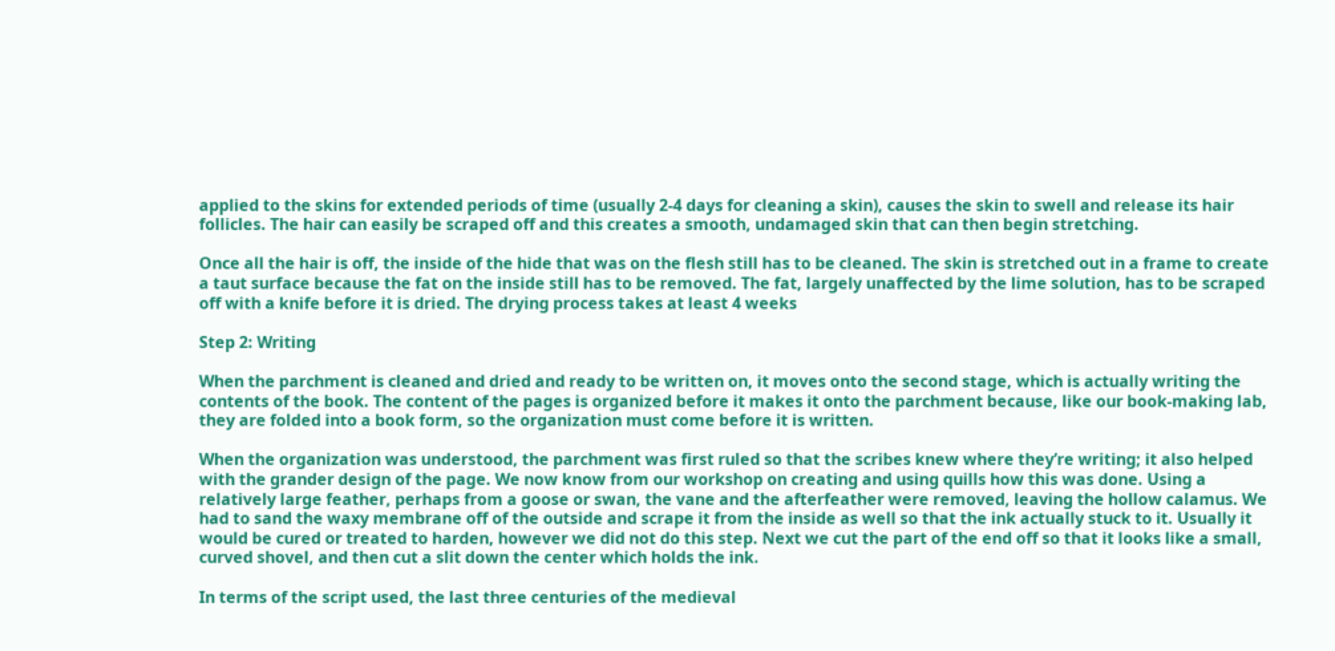applied to the skins for extended periods of time (usually 2-4 days for cleaning a skin), causes the skin to swell and release its hair follicles. The hair can easily be scraped off and this creates a smooth, undamaged skin that can then begin stretching.

Once all the hair is off, the inside of the hide that was on the flesh still has to be cleaned. The skin is stretched out in a frame to create a taut surface because the fat on the inside still has to be removed. The fat, largely unaffected by the lime solution, has to be scraped off with a knife before it is dried. The drying process takes at least 4 weeks

Step 2: Writing

When the parchment is cleaned and dried and ready to be written on, it moves onto the second stage, which is actually writing the contents of the book. The content of the pages is organized before it makes it onto the parchment because, like our book-making lab, they are folded into a book form, so the organization must come before it is written.

When the organization was understood, the parchment was first ruled so that the scribes knew where they’re writing; it also helped with the grander design of the page. We now know from our workshop on creating and using quills how this was done. Using a relatively large feather, perhaps from a goose or swan, the vane and the afterfeather were removed, leaving the hollow calamus. We had to sand the waxy membrane off of the outside and scrape it from the inside as well so that the ink actually stuck to it. Usually it would be cured or treated to harden, however we did not do this step. Next we cut the part of the end off so that it looks like a small, curved shovel, and then cut a slit down the center which holds the ink.

In terms of the script used, the last three centuries of the medieval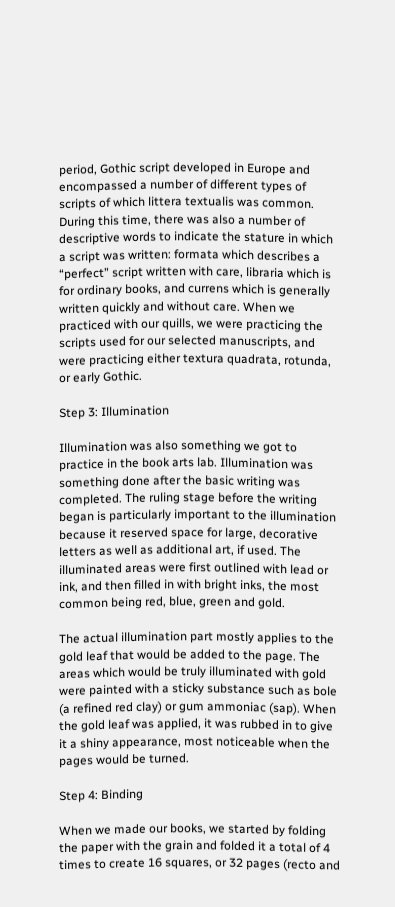period, Gothic script developed in Europe and encompassed a number of different types of scripts of which littera textualis was common. During this time, there was also a number of descriptive words to indicate the stature in which a script was written: formata which describes a “perfect” script written with care, libraria which is for ordinary books, and currens which is generally written quickly and without care. When we practiced with our quills, we were practicing the scripts used for our selected manuscripts, and were practicing either textura quadrata, rotunda, or early Gothic.

Step 3: Illumination

Illumination was also something we got to practice in the book arts lab. Illumination was something done after the basic writing was completed. The ruling stage before the writing began is particularly important to the illumination because it reserved space for large, decorative letters as well as additional art, if used. The illuminated areas were first outlined with lead or ink, and then filled in with bright inks, the most common being red, blue, green and gold.

The actual illumination part mostly applies to the gold leaf that would be added to the page. The areas which would be truly illuminated with gold were painted with a sticky substance such as bole (a refined red clay) or gum ammoniac (sap). When the gold leaf was applied, it was rubbed in to give it a shiny appearance, most noticeable when the pages would be turned.

Step 4: Binding

When we made our books, we started by folding the paper with the grain and folded it a total of 4 times to create 16 squares, or 32 pages (recto and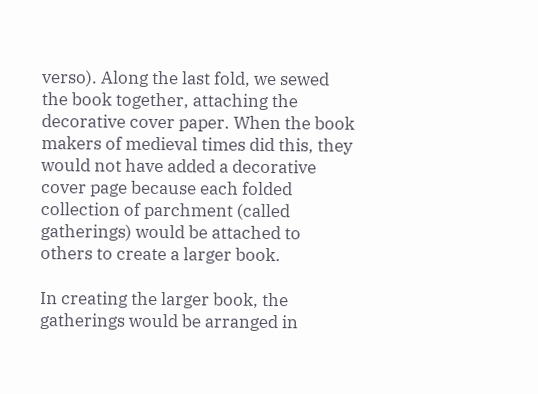verso). Along the last fold, we sewed the book together, attaching the decorative cover paper. When the book makers of medieval times did this, they would not have added a decorative cover page because each folded collection of parchment (called gatherings) would be attached to others to create a larger book.

In creating the larger book, the gatherings would be arranged in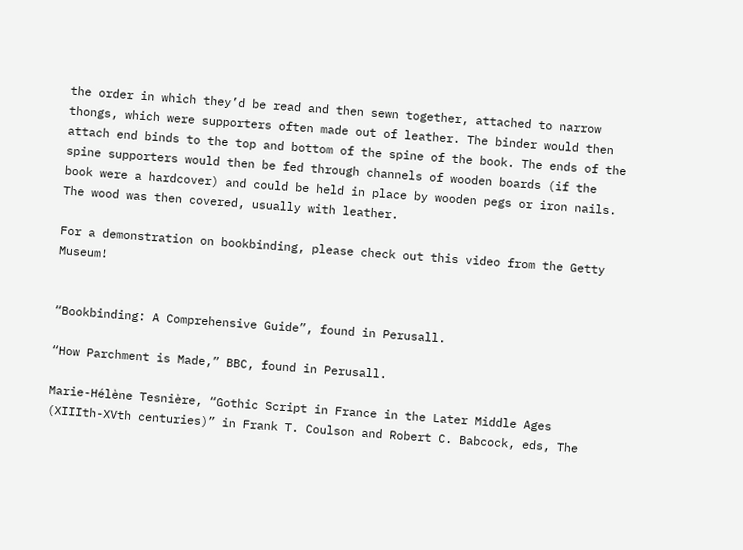the order in which they’d be read and then sewn together, attached to narrow thongs, which were supporters often made out of leather. The binder would then attach end binds to the top and bottom of the spine of the book. The ends of the spine supporters would then be fed through channels of wooden boards (if the book were a hardcover) and could be held in place by wooden pegs or iron nails. The wood was then covered, usually with leather.

For a demonstration on bookbinding, please check out this video from the Getty Museum!


“Bookbinding: A Comprehensive Guide”, found in Perusall.

“How Parchment is Made,” BBC, found in Perusall.

Marie-Hélène Tesnière, “Gothic Script in France in the Later Middle Ages (XIIIth-XVth centuries)” in Frank T. Coulson and Robert C. Babcock, eds, The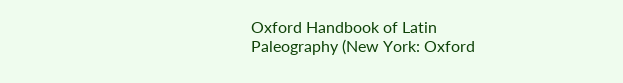Oxford Handbook of Latin Paleography (New York: Oxford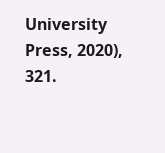University Press, 2020), 321.